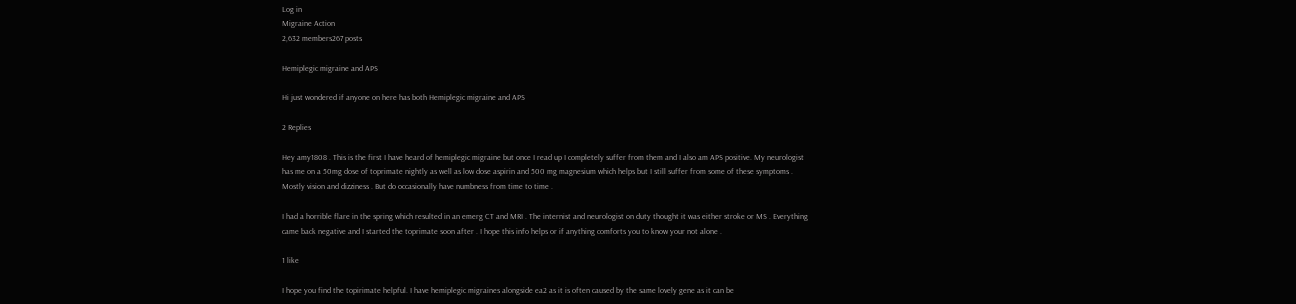Log in
Migraine Action
2,632 members267 posts

Hemiplegic migraine and APS

Hi just wondered if anyone on here has both Hemiplegic migraine and APS

2 Replies

Hey amy1808 . This is the first I have heard of hemiplegic migraine but once I read up I completely suffer from them and I also am APS positive. My neurologist has me on a 50mg dose of toprimate nightly as well as low dose aspirin and 500 mg magnesium which helps but I still suffer from some of these symptoms . Mostly vision and dizziness . But do occasionally have numbness from time to time .

I had a horrible flare in the spring which resulted in an emerg CT and MRI . The internist and neurologist on duty thought it was either stroke or MS . Everything came back negative and I started the toprimate soon after . I hope this info helps or if anything comforts you to know your not alone .

1 like

I hope you find the topirimate helpful. I have hemiplegic migraines alongside ea2 as it is often caused by the same lovely gene as it can be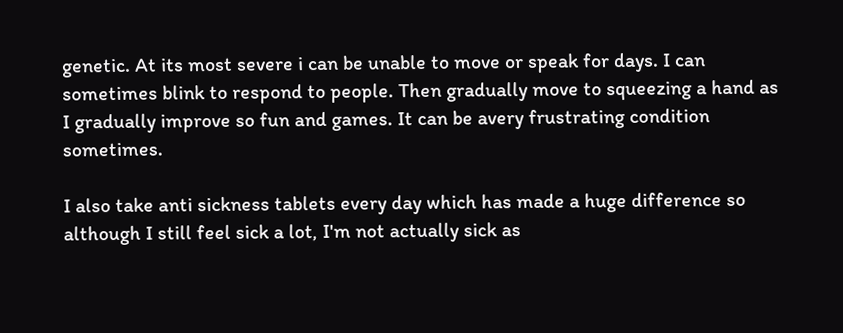genetic. At its most severe i can be unable to move or speak for days. I can sometimes blink to respond to people. Then gradually move to squeezing a hand as I gradually improve so fun and games. It can be avery frustrating condition sometimes.

I also take anti sickness tablets every day which has made a huge difference so although I still feel sick a lot, I'm not actually sick as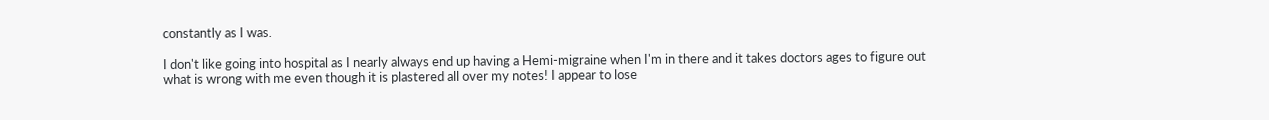constantly as I was.

I don't like going into hospital as I nearly always end up having a Hemi-migraine when I'm in there and it takes doctors ages to figure out what is wrong with me even though it is plastered all over my notes! I appear to lose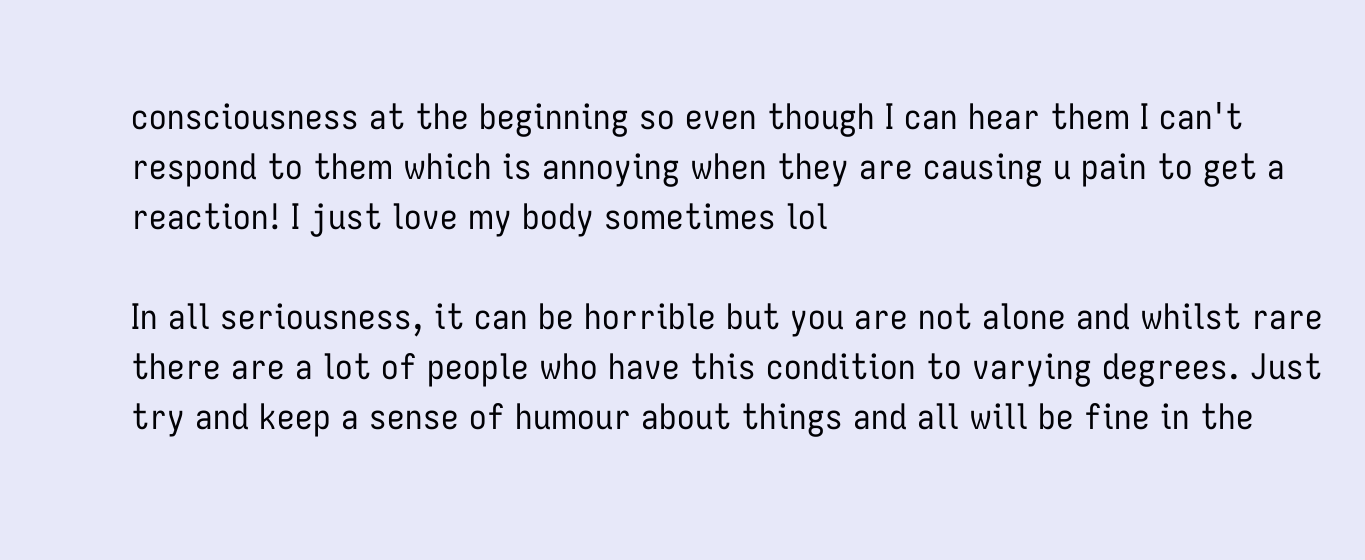consciousness at the beginning so even though I can hear them I can't respond to them which is annoying when they are causing u pain to get a reaction! I just love my body sometimes lol

In all seriousness, it can be horrible but you are not alone and whilst rare there are a lot of people who have this condition to varying degrees. Just try and keep a sense of humour about things and all will be fine in the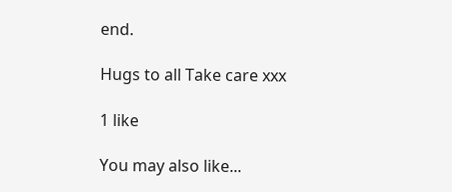end.

Hugs to all Take care xxx

1 like

You may also like...